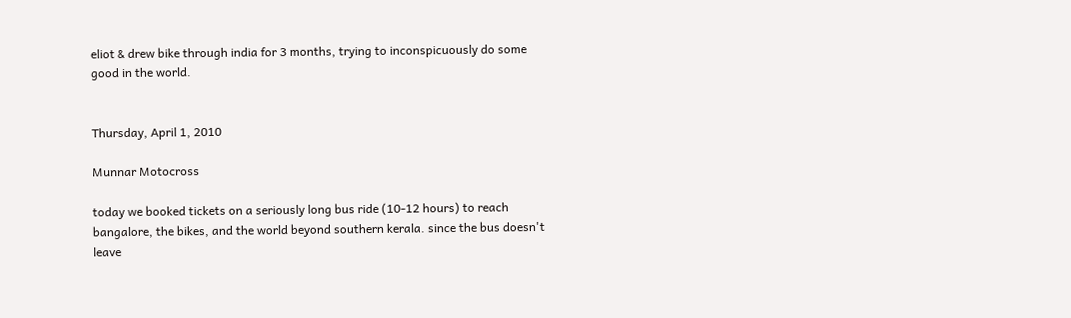eliot & drew bike through india for 3 months, trying to inconspicuously do some good in the world.


Thursday, April 1, 2010

Munnar Motocross

today we booked tickets on a seriously long bus ride (10-12 hours) to reach bangalore, the bikes, and the world beyond southern kerala. since the bus doesn't leave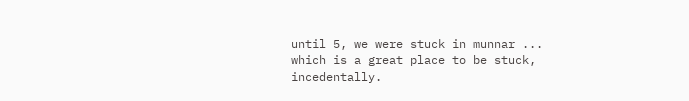until 5, we were stuck in munnar ... which is a great place to be stuck, incedentally.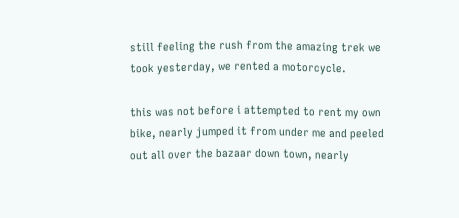still feeling the rush from the amazing trek we took yesterday, we rented a motorcycle.

this was not before i attempted to rent my own bike, nearly jumped it from under me and peeled out all over the bazaar down town, nearly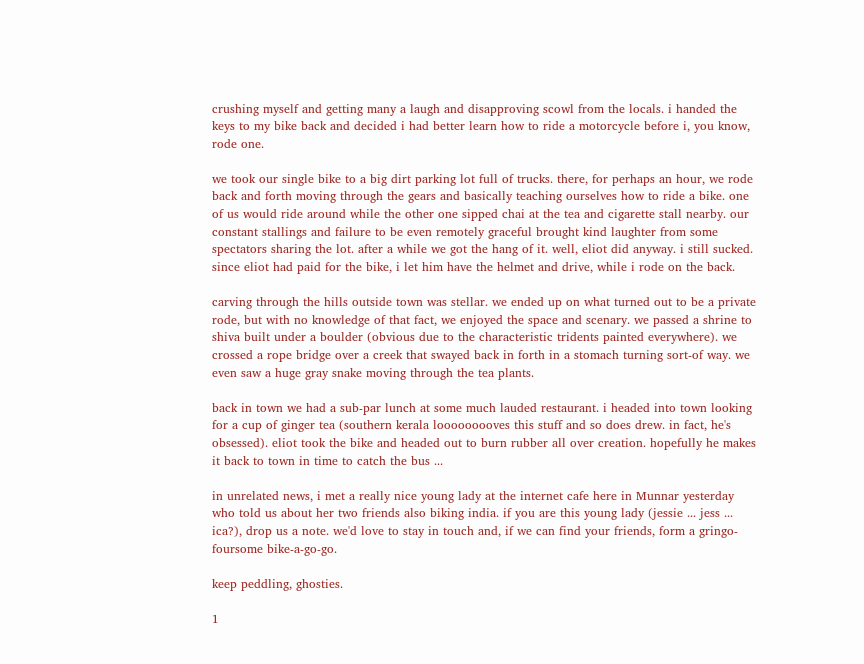crushing myself and getting many a laugh and disapproving scowl from the locals. i handed the keys to my bike back and decided i had better learn how to ride a motorcycle before i, you know, rode one.

we took our single bike to a big dirt parking lot full of trucks. there, for perhaps an hour, we rode back and forth moving through the gears and basically teaching ourselves how to ride a bike. one of us would ride around while the other one sipped chai at the tea and cigarette stall nearby. our constant stallings and failure to be even remotely graceful brought kind laughter from some spectators sharing the lot. after a while we got the hang of it. well, eliot did anyway. i still sucked. since eliot had paid for the bike, i let him have the helmet and drive, while i rode on the back.

carving through the hills outside town was stellar. we ended up on what turned out to be a private rode, but with no knowledge of that fact, we enjoyed the space and scenary. we passed a shrine to shiva built under a boulder (obvious due to the characteristic tridents painted everywhere). we crossed a rope bridge over a creek that swayed back in forth in a stomach turning sort-of way. we even saw a huge gray snake moving through the tea plants.

back in town we had a sub-par lunch at some much lauded restaurant. i headed into town looking for a cup of ginger tea (southern kerala looooooooves this stuff and so does drew. in fact, he's obsessed). eliot took the bike and headed out to burn rubber all over creation. hopefully he makes it back to town in time to catch the bus ...

in unrelated news, i met a really nice young lady at the internet cafe here in Munnar yesterday who told us about her two friends also biking india. if you are this young lady (jessie ... jess ... ica?), drop us a note. we'd love to stay in touch and, if we can find your friends, form a gringo-foursome bike-a-go-go.

keep peddling, ghosties.

1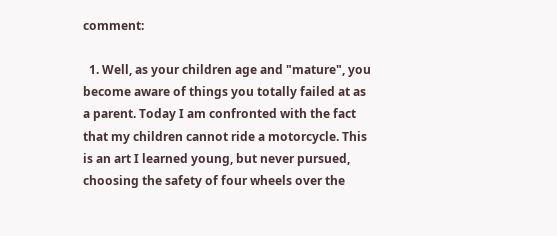comment:

  1. Well, as your children age and "mature", you become aware of things you totally failed at as a parent. Today I am confronted with the fact that my children cannot ride a motorcycle. This is an art I learned young, but never pursued, choosing the safety of four wheels over the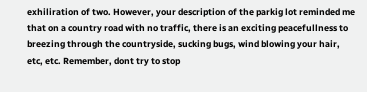exhiliration of two. However, your description of the parkig lot reminded me that on a country road with no traffic, there is an exciting peacefullness to breezing through the countryside, sucking bugs, wind blowing your hair, etc, etc. Remember, dont try to stop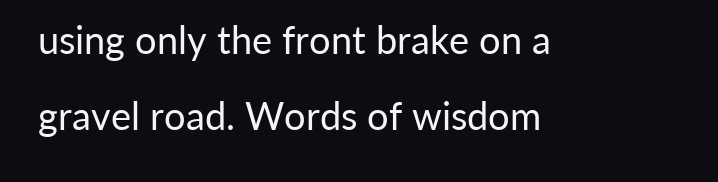using only the front brake on a gravel road. Words of wisdom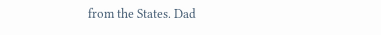from the States. Dad